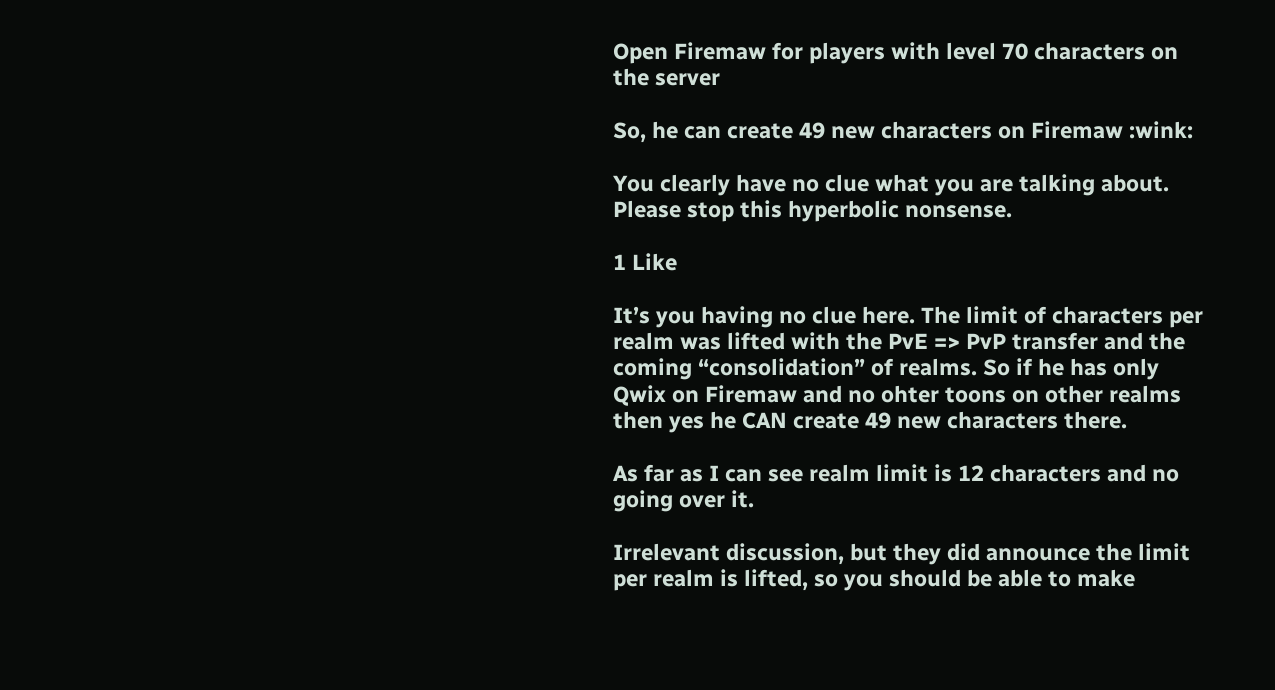Open Firemaw for players with level 70 characters on the server

So, he can create 49 new characters on Firemaw :wink:

You clearly have no clue what you are talking about.
Please stop this hyperbolic nonsense.

1 Like

It’s you having no clue here. The limit of characters per realm was lifted with the PvE => PvP transfer and the coming “consolidation” of realms. So if he has only Qwix on Firemaw and no ohter toons on other realms then yes he CAN create 49 new characters there.

As far as I can see realm limit is 12 characters and no going over it.

Irrelevant discussion, but they did announce the limit per realm is lifted, so you should be able to make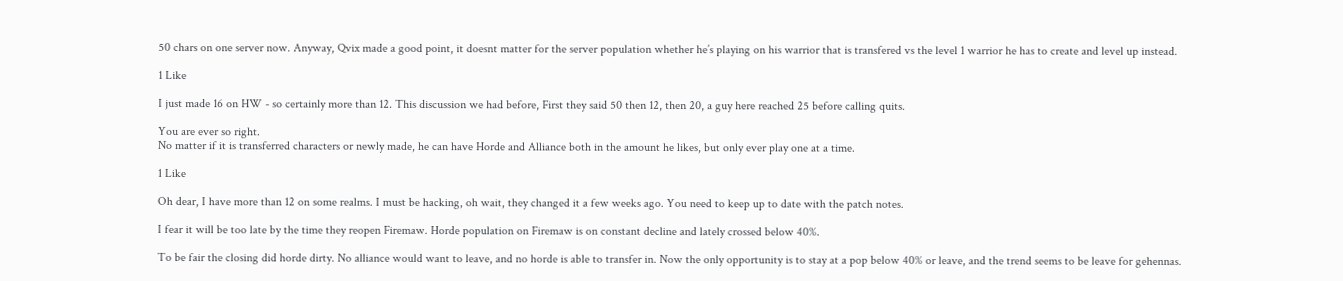50 chars on one server now. Anyway, Qvix made a good point, it doesnt matter for the server population whether he’s playing on his warrior that is transfered vs the level 1 warrior he has to create and level up instead.

1 Like

I just made 16 on HW - so certainly more than 12. This discussion we had before, First they said 50 then 12, then 20, a guy here reached 25 before calling quits.

You are ever so right.
No matter if it is transferred characters or newly made, he can have Horde and Alliance both in the amount he likes, but only ever play one at a time.

1 Like

Oh dear, I have more than 12 on some realms. I must be hacking, oh wait, they changed it a few weeks ago. You need to keep up to date with the patch notes.

I fear it will be too late by the time they reopen Firemaw. Horde population on Firemaw is on constant decline and lately crossed below 40%.

To be fair the closing did horde dirty. No alliance would want to leave, and no horde is able to transfer in. Now the only opportunity is to stay at a pop below 40% or leave, and the trend seems to be leave for gehennas.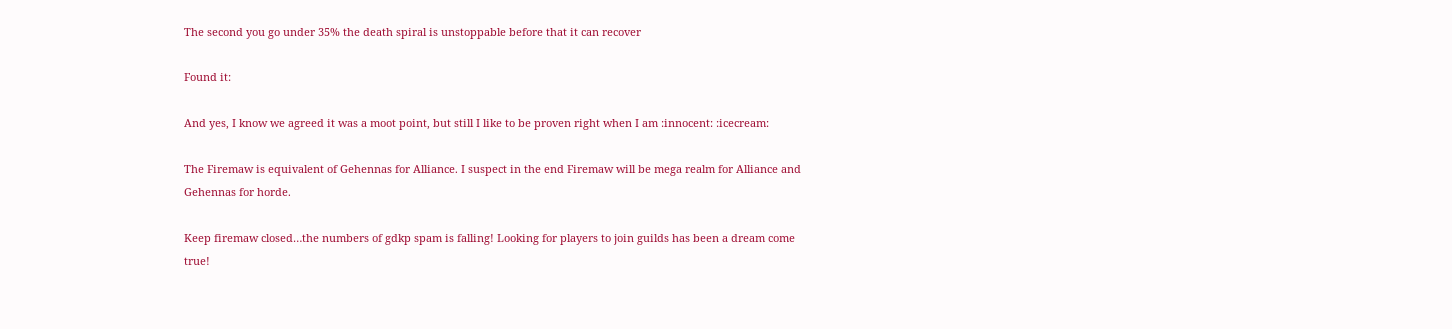The second you go under 35% the death spiral is unstoppable before that it can recover

Found it:

And yes, I know we agreed it was a moot point, but still I like to be proven right when I am :innocent: :icecream:

The Firemaw is equivalent of Gehennas for Alliance. I suspect in the end Firemaw will be mega realm for Alliance and Gehennas for horde.

Keep firemaw closed…the numbers of gdkp spam is falling! Looking for players to join guilds has been a dream come true!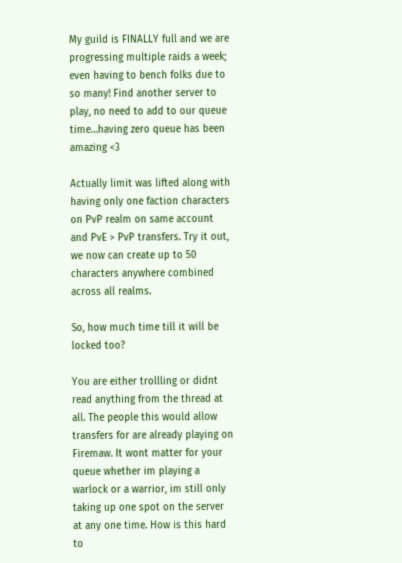My guild is FINALLY full and we are progressing multiple raids a week; even having to bench folks due to so many! Find another server to play, no need to add to our queue time…having zero queue has been amazing <3

Actually limit was lifted along with having only one faction characters on PvP realm on same account and PvE > PvP transfers. Try it out, we now can create up to 50 characters anywhere combined across all realms.

So, how much time till it will be locked too?

You are either trollling or didnt read anything from the thread at all. The people this would allow transfers for are already playing on Firemaw. It wont matter for your queue whether im playing a warlock or a warrior, im still only taking up one spot on the server at any one time. How is this hard to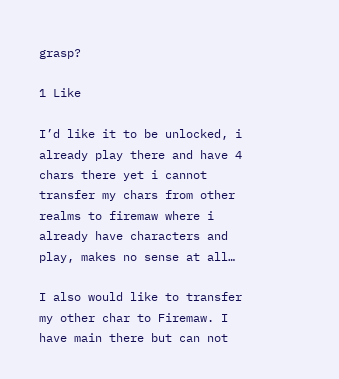grasp?

1 Like

I’d like it to be unlocked, i already play there and have 4 chars there yet i cannot transfer my chars from other realms to firemaw where i already have characters and play, makes no sense at all…

I also would like to transfer my other char to Firemaw. I have main there but can not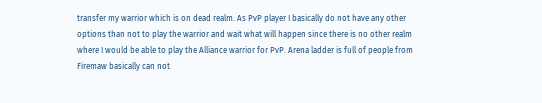transfer my warrior which is on dead realm. As PvP player I basically do not have any other options than not to play the warrior and wait what will happen since there is no other realm where I would be able to play the Alliance warrior for PvP. Arena ladder is full of people from Firemaw basically can not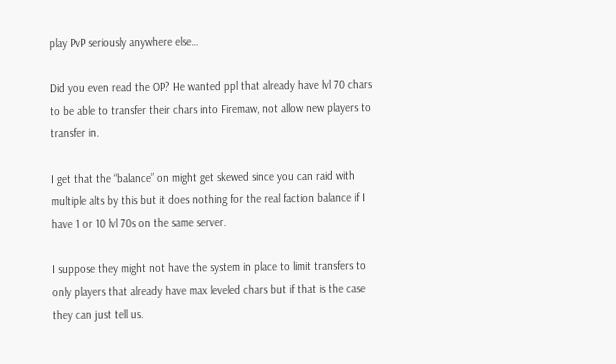play PvP seriously anywhere else…

Did you even read the OP? He wanted ppl that already have lvl 70 chars to be able to transfer their chars into Firemaw, not allow new players to transfer in.

I get that the “balance” on might get skewed since you can raid with multiple alts by this but it does nothing for the real faction balance if I have 1 or 10 lvl 70s on the same server.

I suppose they might not have the system in place to limit transfers to only players that already have max leveled chars but if that is the case they can just tell us.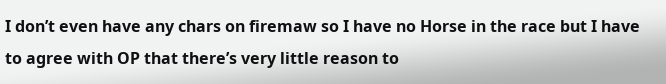I don’t even have any chars on firemaw so I have no Horse in the race but I have to agree with OP that there’s very little reason to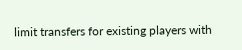limit transfers for existing players with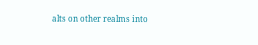alts on other realms into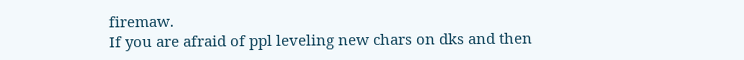firemaw.
If you are afraid of ppl leveling new chars on dks and then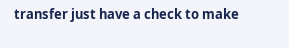transfer just have a check to make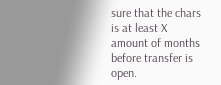sure that the chars is at least X amount of months before transfer is open.